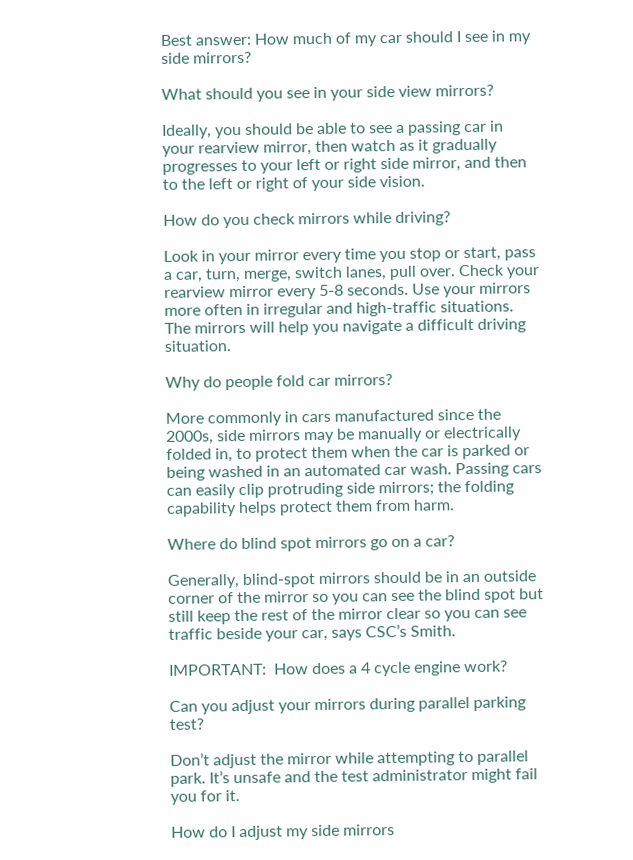Best answer: How much of my car should I see in my side mirrors?

What should you see in your side view mirrors?

Ideally, you should be able to see a passing car in your rearview mirror, then watch as it gradually progresses to your left or right side mirror, and then to the left or right of your side vision.

How do you check mirrors while driving?

Look in your mirror every time you stop or start, pass a car, turn, merge, switch lanes, pull over. Check your rearview mirror every 5-8 seconds. Use your mirrors more often in irregular and high-traffic situations. The mirrors will help you navigate a difficult driving situation.

Why do people fold car mirrors?

More commonly in cars manufactured since the 2000s, side mirrors may be manually or electrically folded in, to protect them when the car is parked or being washed in an automated car wash. Passing cars can easily clip protruding side mirrors; the folding capability helps protect them from harm.

Where do blind spot mirrors go on a car?

Generally, blind-spot mirrors should be in an outside corner of the mirror so you can see the blind spot but still keep the rest of the mirror clear so you can see traffic beside your car, says CSC’s Smith.

IMPORTANT:  How does a 4 cycle engine work?

Can you adjust your mirrors during parallel parking test?

Don’t adjust the mirror while attempting to parallel park. It’s unsafe and the test administrator might fail you for it.

How do I adjust my side mirrors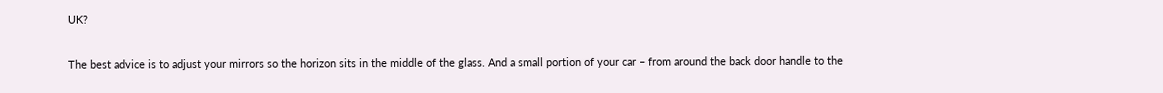UK?

The best advice is to adjust your mirrors so the horizon sits in the middle of the glass. And a small portion of your car – from around the back door handle to the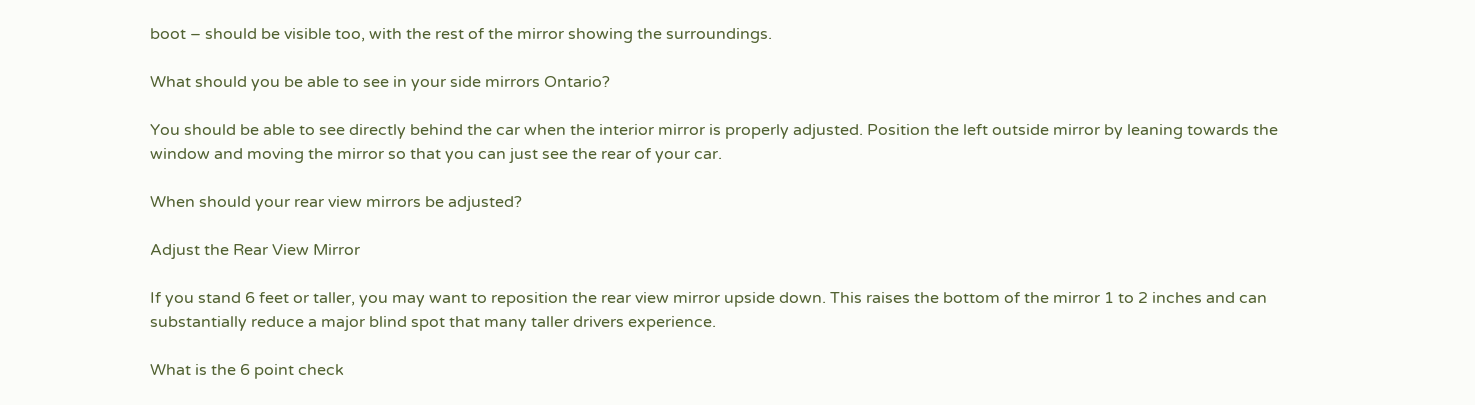boot – should be visible too, with the rest of the mirror showing the surroundings.

What should you be able to see in your side mirrors Ontario?

You should be able to see directly behind the car when the interior mirror is properly adjusted. Position the left outside mirror by leaning towards the window and moving the mirror so that you can just see the rear of your car.

When should your rear view mirrors be adjusted?

Adjust the Rear View Mirror

If you stand 6 feet or taller, you may want to reposition the rear view mirror upside down. This raises the bottom of the mirror 1 to 2 inches and can substantially reduce a major blind spot that many taller drivers experience.

What is the 6 point check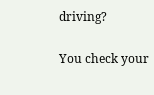driving?

You check your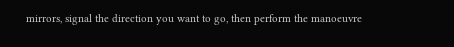mirrors, signal the direction you want to go, then perform the manoeuvre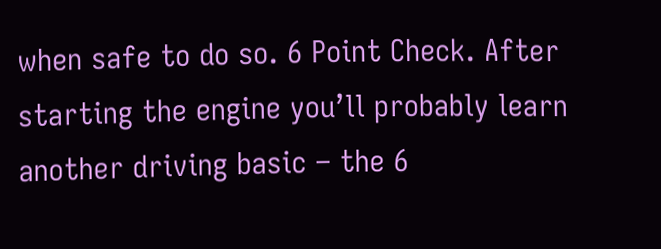when safe to do so. 6 Point Check. After starting the engine you’ll probably learn another driving basic – the 6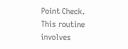Point Check. This routine involves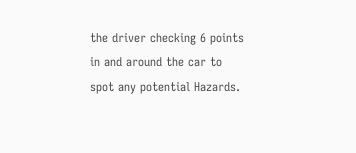the driver checking 6 points in and around the car to spot any potential Hazards.